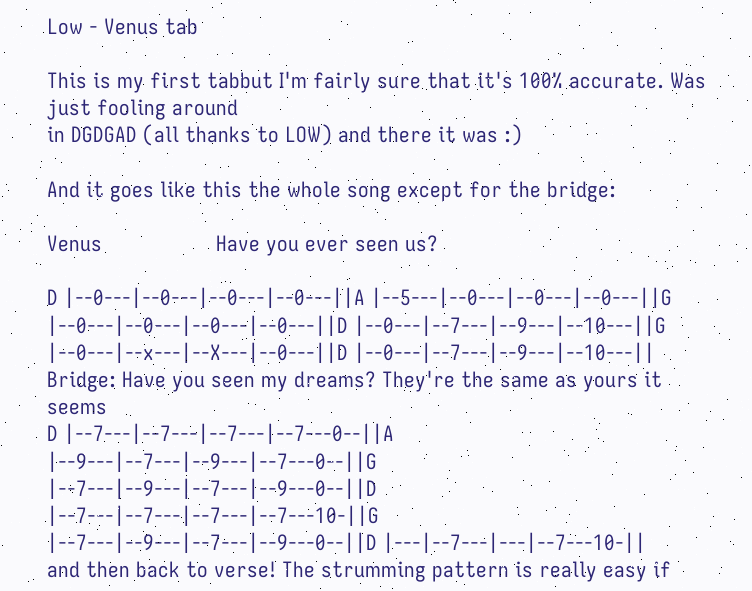Low - Venus tab

This is my first tabbut I'm fairly sure that it's 100% accurate. Was just fooling around
in DGDGAD (all thanks to LOW) and there it was :)

And it goes like this the whole song except for the bridge:

Venus                   Have you ever seen us?

D |--0---|--0---|--0---|--0---||A |--5---|--0---|--0---|--0---||G |--0---|--0---|--0---|--0---||D |--0---|--7---|--9---|--10---||G |--0---|--x---|--X---|--0---||D |--0---|--7---|--9---|--10---||
Bridge: Have you seen my dreams? They're the same as yours it seems
D |--7---|--7---|--7---|--7---0--||A |--9---|--7---|--9---|--7---0--||G |--7---|--9---|--7---|--9---0--||D |--7---|--7---|--7---|--7---10-||G |--7---|--9---|--7---|--9---0--||D |---|--7---|---|--7---10-||
and then back to verse! The strumming pattern is really easy if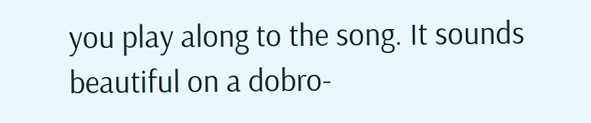you play along to the song. It sounds beautiful on a dobro-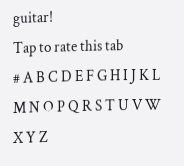guitar!
Tap to rate this tab
# A B C D E F G H I J K L M N O P Q R S T U V W X Y Z